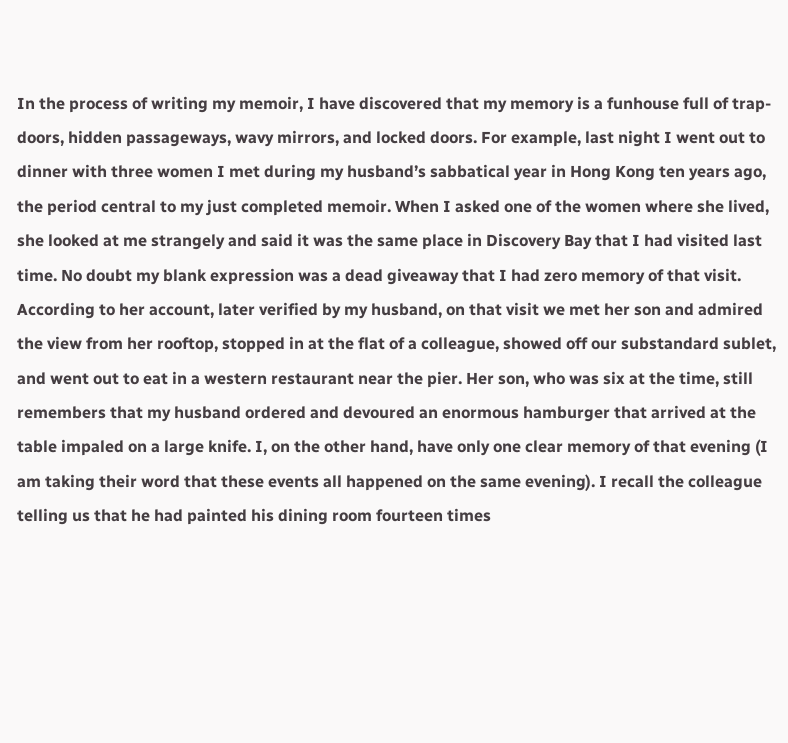In the process of writing my memoir, I have discovered that my memory is a funhouse full of trap-doors, hidden passageways, wavy mirrors, and locked doors. For example, last night I went out to dinner with three women I met during my husband’s sabbatical year in Hong Kong ten years ago, the period central to my just completed memoir. When I asked one of the women where she lived, she looked at me strangely and said it was the same place in Discovery Bay that I had visited last time. No doubt my blank expression was a dead giveaway that I had zero memory of that visit. According to her account, later verified by my husband, on that visit we met her son and admired the view from her rooftop, stopped in at the flat of a colleague, showed off our substandard sublet, and went out to eat in a western restaurant near the pier. Her son, who was six at the time, still remembers that my husband ordered and devoured an enormous hamburger that arrived at the table impaled on a large knife. I, on the other hand, have only one clear memory of that evening (I am taking their word that these events all happened on the same evening). I recall the colleague telling us that he had painted his dining room fourteen times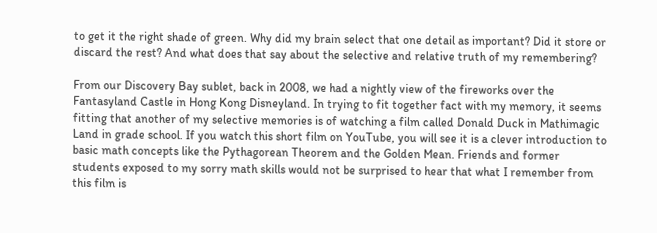to get it the right shade of green. Why did my brain select that one detail as important? Did it store or discard the rest? And what does that say about the selective and relative truth of my remembering?

From our Discovery Bay sublet, back in 2008, we had a nightly view of the fireworks over the Fantasyland Castle in Hong Kong Disneyland. In trying to fit together fact with my memory, it seems fitting that another of my selective memories is of watching a film called Donald Duck in Mathimagic Land in grade school. If you watch this short film on YouTube, you will see it is a clever introduction to basic math concepts like the Pythagorean Theorem and the Golden Mean. Friends and former students exposed to my sorry math skills would not be surprised to hear that what I remember from this film is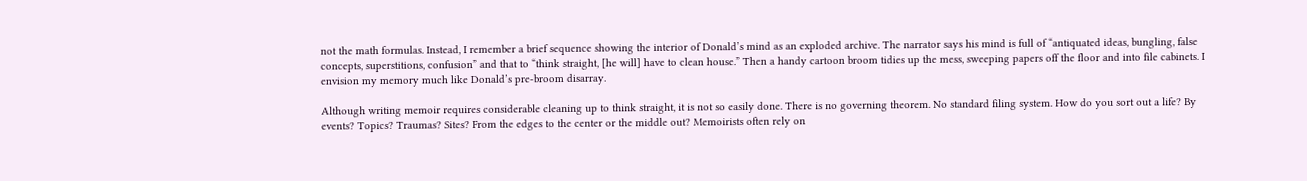not the math formulas. Instead, I remember a brief sequence showing the interior of Donald’s mind as an exploded archive. The narrator says his mind is full of “antiquated ideas, bungling, false concepts, superstitions, confusion” and that to “think straight, [he will] have to clean house.” Then a handy cartoon broom tidies up the mess, sweeping papers off the floor and into file cabinets. I envision my memory much like Donald’s pre-broom disarray.

Although writing memoir requires considerable cleaning up to think straight, it is not so easily done. There is no governing theorem. No standard filing system. How do you sort out a life? By events? Topics? Traumas? Sites? From the edges to the center or the middle out? Memoirists often rely on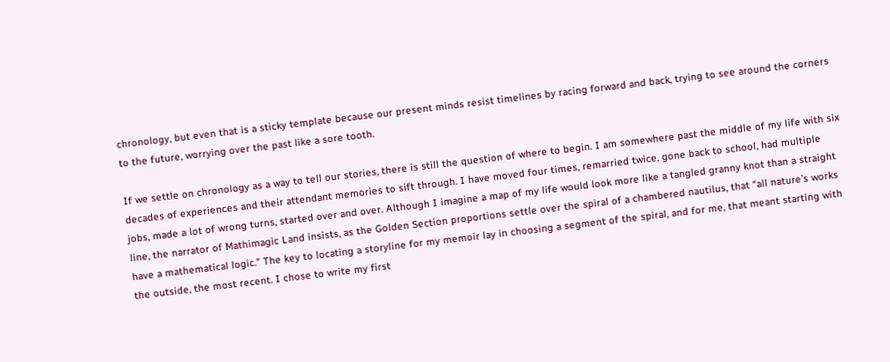chronology, but even that is a sticky template because our present minds resist timelines by racing forward and back, trying to see around the corners to the future, worrying over the past like a sore tooth.

If we settle on chronology as a way to tell our stories, there is still the question of where to begin. I am somewhere past the middle of my life with six decades of experiences and their attendant memories to sift through. I have moved four times, remarried twice, gone back to school, had multiple jobs, made a lot of wrong turns, started over and over. Although I imagine a map of my life would look more like a tangled granny knot than a straight line, the narrator of Mathimagic Land insists, as the Golden Section proportions settle over the spiral of a chambered nautilus, that “all nature’s works have a mathematical logic.” The key to locating a storyline for my memoir lay in choosing a segment of the spiral, and for me, that meant starting with the outside, the most recent. I chose to write my first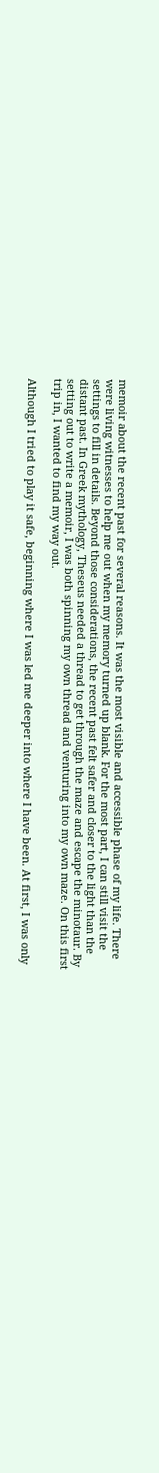memoir about the recent past for several reasons. It was the most visible and accessible phase of my life. There were living witnesses to help me out when my memory turned up blank. For the most part, I can still visit the settings to fill in details. Beyond those considerations, the recent past felt safer and closer to the light than the distant past. In Greek mythology, Theseus needed a thread to get through the maze and escape the minotaur. By setting out to write a memoir, I was both spinning my own thread and venturing into my own maze. On this first trip in, I wanted to find my way out.

Although I tried to play it safe, beginning where I was led me deeper into where I have been. At first, I was only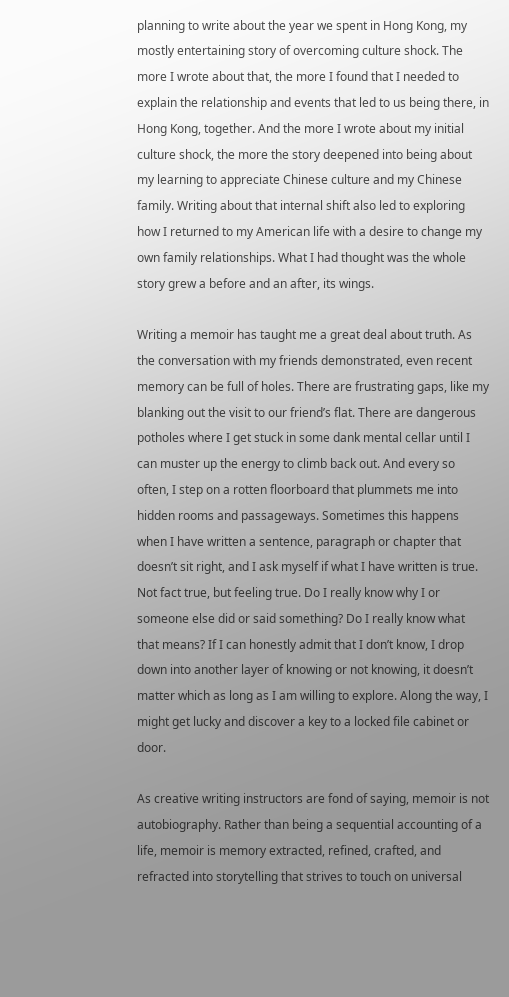planning to write about the year we spent in Hong Kong, my mostly entertaining story of overcoming culture shock. The more I wrote about that, the more I found that I needed to explain the relationship and events that led to us being there, in Hong Kong, together. And the more I wrote about my initial culture shock, the more the story deepened into being about my learning to appreciate Chinese culture and my Chinese family. Writing about that internal shift also led to exploring how I returned to my American life with a desire to change my own family relationships. What I had thought was the whole story grew a before and an after, its wings.

Writing a memoir has taught me a great deal about truth. As the conversation with my friends demonstrated, even recent memory can be full of holes. There are frustrating gaps, like my blanking out the visit to our friend’s flat. There are dangerous potholes where I get stuck in some dank mental cellar until I can muster up the energy to climb back out. And every so often, I step on a rotten floorboard that plummets me into hidden rooms and passageways. Sometimes this happens when I have written a sentence, paragraph or chapter that doesn’t sit right, and I ask myself if what I have written is true. Not fact true, but feeling true. Do I really know why I or someone else did or said something? Do I really know what that means? If I can honestly admit that I don’t know, I drop down into another layer of knowing or not knowing, it doesn’t matter which as long as I am willing to explore. Along the way, I might get lucky and discover a key to a locked file cabinet or door.

As creative writing instructors are fond of saying, memoir is not autobiography. Rather than being a sequential accounting of a life, memoir is memory extracted, refined, crafted, and refracted into storytelling that strives to touch on universal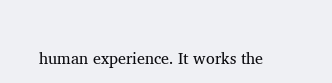human experience. It works the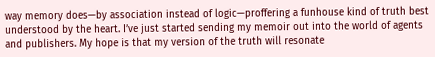way memory does—by association instead of logic—proffering a funhouse kind of truth best understood by the heart. I’ve just started sending my memoir out into the world of agents and publishers. My hope is that my version of the truth will resonate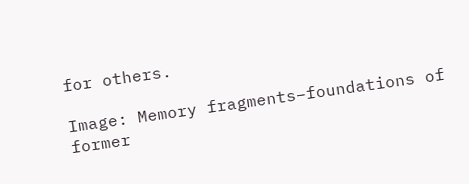for others.

Image: Memory fragments–foundations of former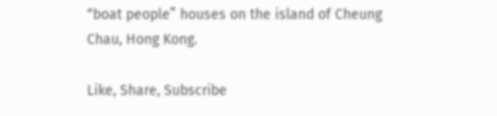“boat people” houses on the island of Cheung Chau, Hong Kong.

Like, Share, Subscribe